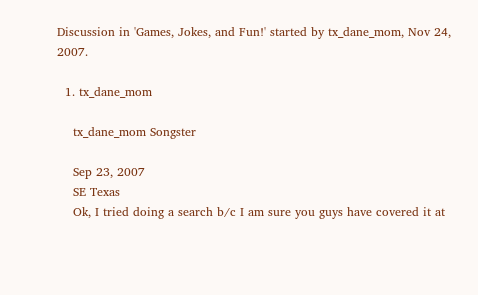Discussion in 'Games, Jokes, and Fun!' started by tx_dane_mom, Nov 24, 2007.

  1. tx_dane_mom

    tx_dane_mom Songster

    Sep 23, 2007
    SE Texas
    Ok, I tried doing a search b/c I am sure you guys have covered it at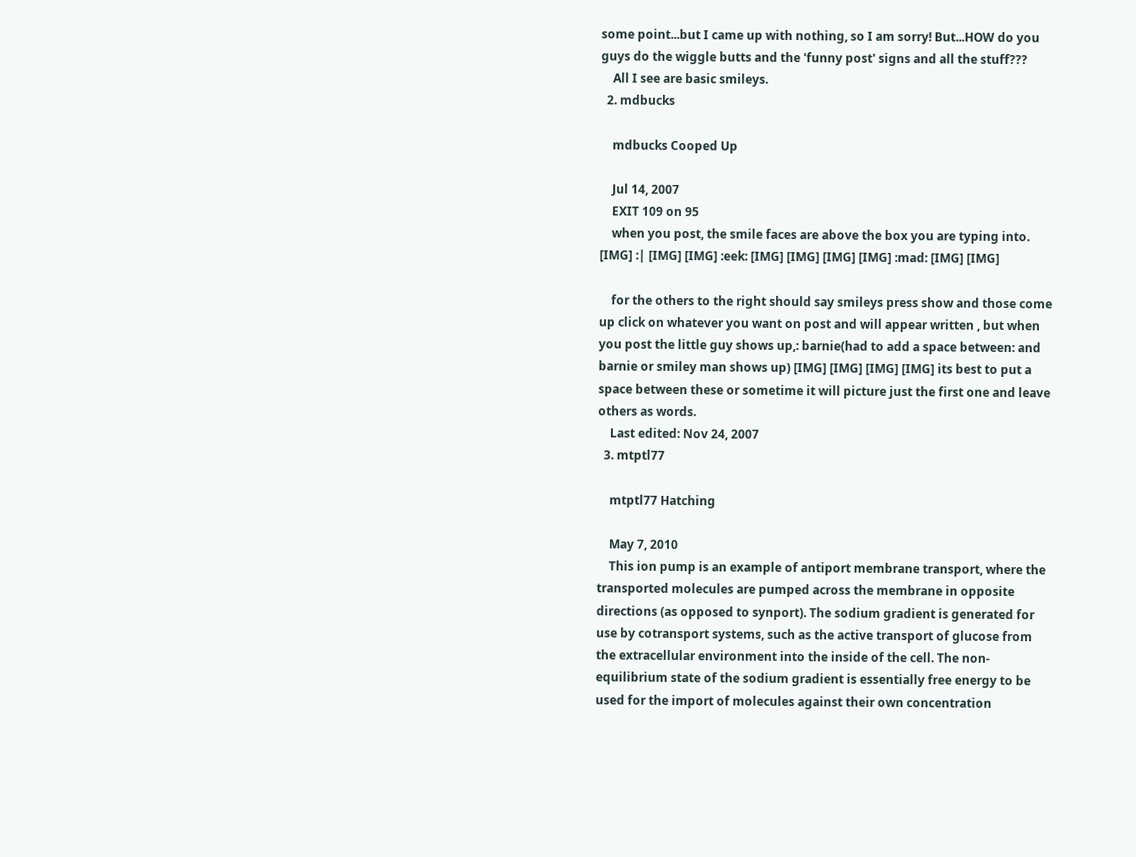some point...but I came up with nothing, so I am sorry! But...HOW do you guys do the wiggle butts and the 'funny post' signs and all the stuff???
    All I see are basic smileys.
  2. mdbucks

    mdbucks Cooped Up

    Jul 14, 2007
    EXIT 109 on 95
    when you post, the smile faces are above the box you are typing into. [IMG] :| [IMG] [IMG] :eek: [IMG] [IMG] [IMG] [IMG] :mad: [IMG] [IMG]

    for the others to the right should say smileys press show and those come up click on whatever you want on post and will appear written , but when you post the little guy shows up,: barnie(had to add a space between: and barnie or smiley man shows up) [IMG] [IMG] [IMG] [IMG] its best to put a space between these or sometime it will picture just the first one and leave others as words.
    Last edited: Nov 24, 2007
  3. mtptl77

    mtptl77 Hatching

    May 7, 2010
    This ion pump is an example of antiport membrane transport, where the transported molecules are pumped across the membrane in opposite directions (as opposed to synport). The sodium gradient is generated for use by cotransport systems, such as the active transport of glucose from the extracellular environment into the inside of the cell. The non-equilibrium state of the sodium gradient is essentially free energy to be used for the import of molecules against their own concentration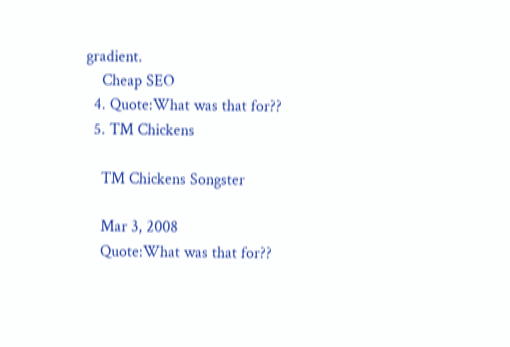gradient.
    Cheap SEO
  4. Quote:What was that for??
  5. TM Chickens

    TM Chickens Songster

    Mar 3, 2008
    Quote:What was that for??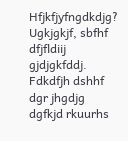Hfjkfjyfngdkdjg? Ugkjgkjf, sbfhf dfjfldiij gjdjgkfddj. Fdkdfjh dshhf dgr jhgdjg dgfkjd rkuurhs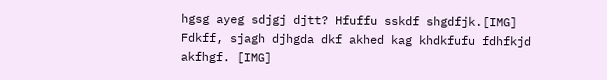hgsg ayeg sdjgj djtt? Hfuffu sskdf shgdfjk.[IMG] Fdkff, sjagh djhgda dkf akhed kag khdkfufu fdhfkjd akfhgf. [IMG]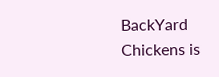BackYard Chickens is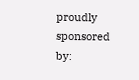proudly sponsored by: